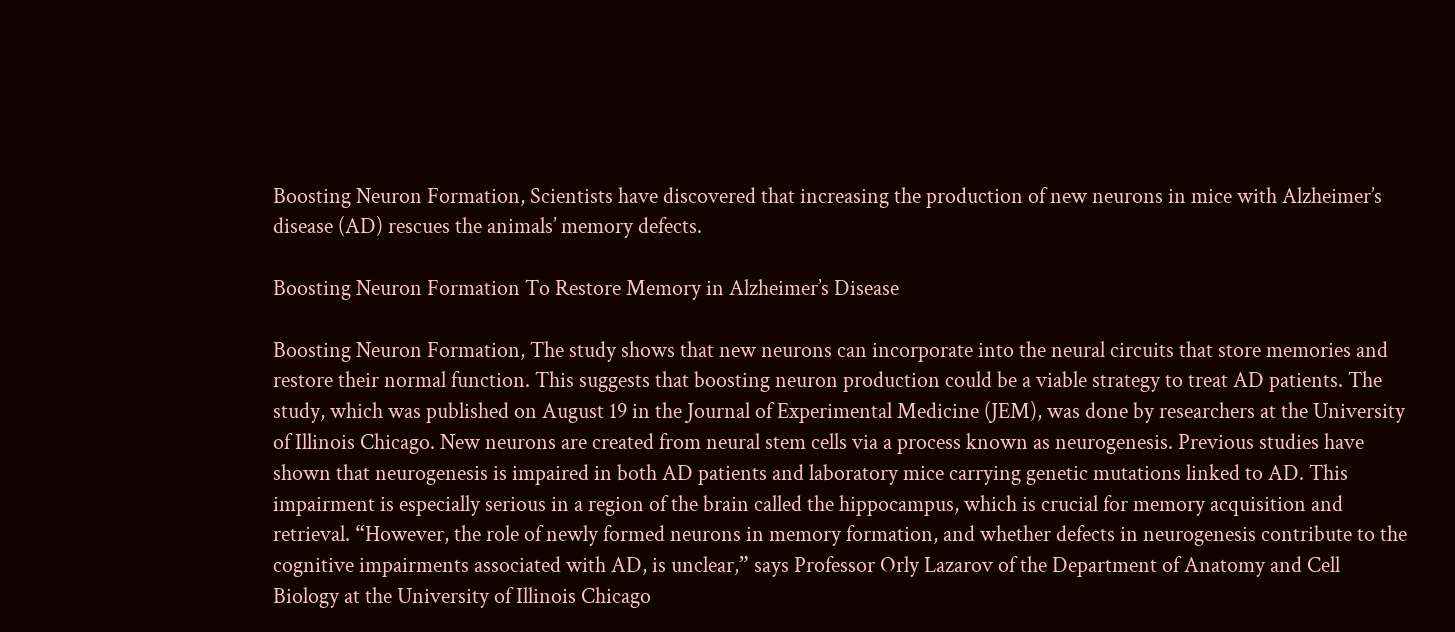Boosting Neuron Formation, Scientists have discovered that increasing the production of new neurons in mice with Alzheimer’s disease (AD) rescues the animals’ memory defects.

Boosting Neuron Formation To Restore Memory in Alzheimer’s Disease

Boosting Neuron Formation, The study shows that new neurons can incorporate into the neural circuits that store memories and restore their normal function. This suggests that boosting neuron production could be a viable strategy to treat AD patients. The study, which was published on August 19 in the Journal of Experimental Medicine (JEM), was done by researchers at the University of Illinois Chicago. New neurons are created from neural stem cells via a process known as neurogenesis. Previous studies have shown that neurogenesis is impaired in both AD patients and laboratory mice carrying genetic mutations linked to AD. This impairment is especially serious in a region of the brain called the hippocampus, which is crucial for memory acquisition and retrieval. “However, the role of newly formed neurons in memory formation, and whether defects in neurogenesis contribute to the cognitive impairments associated with AD, is unclear,” says Professor Orly Lazarov of the Department of Anatomy and Cell Biology at the University of Illinois Chicago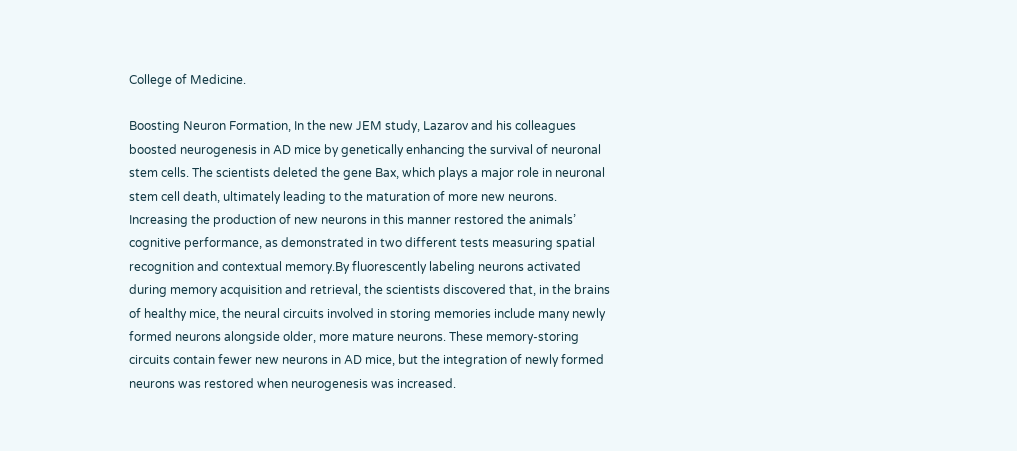College of Medicine.

Boosting Neuron Formation, In the new JEM study, Lazarov and his colleagues boosted neurogenesis in AD mice by genetically enhancing the survival of neuronal stem cells. The scientists deleted the gene Bax, which plays a major role in neuronal stem cell death, ultimately leading to the maturation of more new neurons. Increasing the production of new neurons in this manner restored the animals’ cognitive performance, as demonstrated in two different tests measuring spatial recognition and contextual memory.By fluorescently labeling neurons activated during memory acquisition and retrieval, the scientists discovered that, in the brains of healthy mice, the neural circuits involved in storing memories include many newly formed neurons alongside older, more mature neurons. These memory-storing circuits contain fewer new neurons in AD mice, but the integration of newly formed neurons was restored when neurogenesis was increased.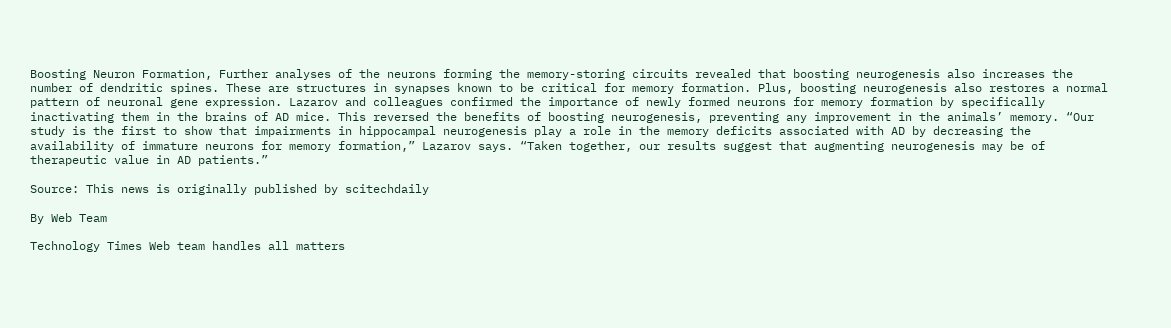Boosting Neuron Formation, Further analyses of the neurons forming the memory-storing circuits revealed that boosting neurogenesis also increases the number of dendritic spines. These are structures in synapses known to be critical for memory formation. Plus, boosting neurogenesis also restores a normal pattern of neuronal gene expression. Lazarov and colleagues confirmed the importance of newly formed neurons for memory formation by specifically inactivating them in the brains of AD mice. This reversed the benefits of boosting neurogenesis, preventing any improvement in the animals’ memory. “Our study is the first to show that impairments in hippocampal neurogenesis play a role in the memory deficits associated with AD by decreasing the availability of immature neurons for memory formation,” Lazarov says. “Taken together, our results suggest that augmenting neurogenesis may be of therapeutic value in AD patients.”

Source: This news is originally published by scitechdaily

By Web Team

Technology Times Web team handles all matters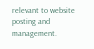relevant to website posting and management.